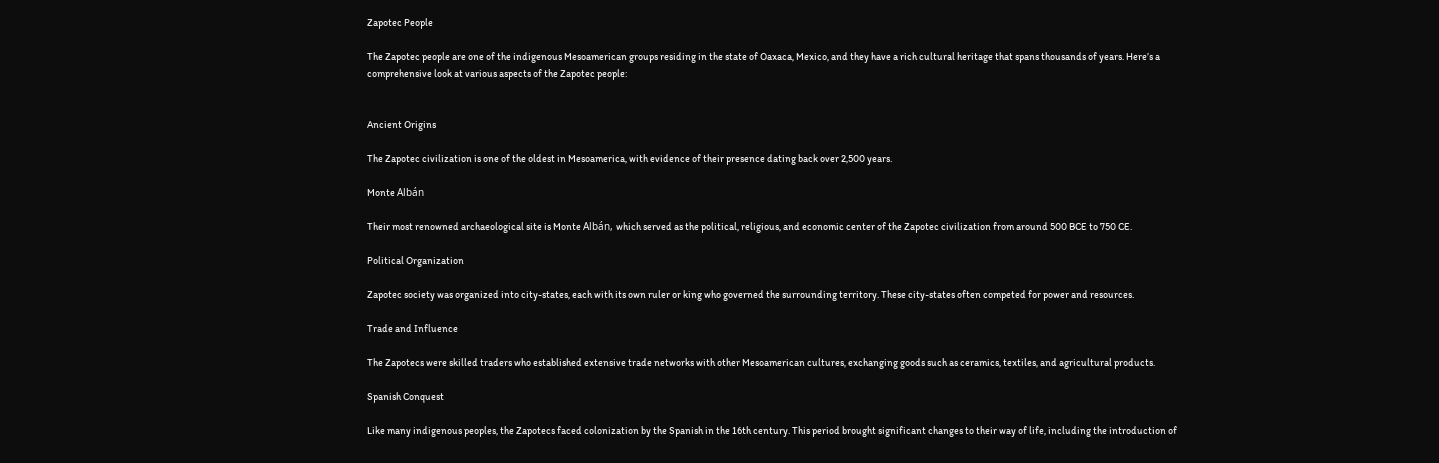Zapotec People

The Zapotec people are one of the indigenous Mesoamerican groups residing in the state of Oaxaca, Mexico, and they have a rich cultural heritage that spans thousands of years. Here’s a comprehensive look at various aspects of the Zapotec people:


Ancient Origins

The Zapotec civilization is one of the oldest in Mesoamerica, with evidence of their presence dating back over 2,500 years.

Monte Albán

Their most renowned archaeological site is Monte Albán, which served as the political, religious, and economic center of the Zapotec civilization from around 500 BCE to 750 CE.

Political Organization

Zapotec society was organized into city-states, each with its own ruler or king who governed the surrounding territory. These city-states often competed for power and resources.

Trade and Influence

The Zapotecs were skilled traders who established extensive trade networks with other Mesoamerican cultures, exchanging goods such as ceramics, textiles, and agricultural products.

Spanish Conquest

Like many indigenous peoples, the Zapotecs faced colonization by the Spanish in the 16th century. This period brought significant changes to their way of life, including the introduction of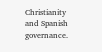Christianity and Spanish governance.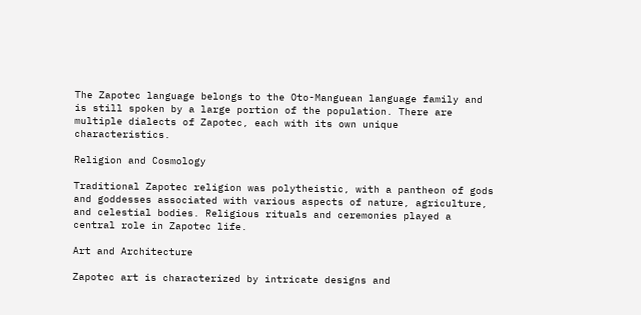The Zapotec language belongs to the Oto-Manguean language family and is still spoken by a large portion of the population. There are multiple dialects of Zapotec, each with its own unique characteristics.

Religion and Cosmology

Traditional Zapotec religion was polytheistic, with a pantheon of gods and goddesses associated with various aspects of nature, agriculture, and celestial bodies. Religious rituals and ceremonies played a central role in Zapotec life.

Art and Architecture

Zapotec art is characterized by intricate designs and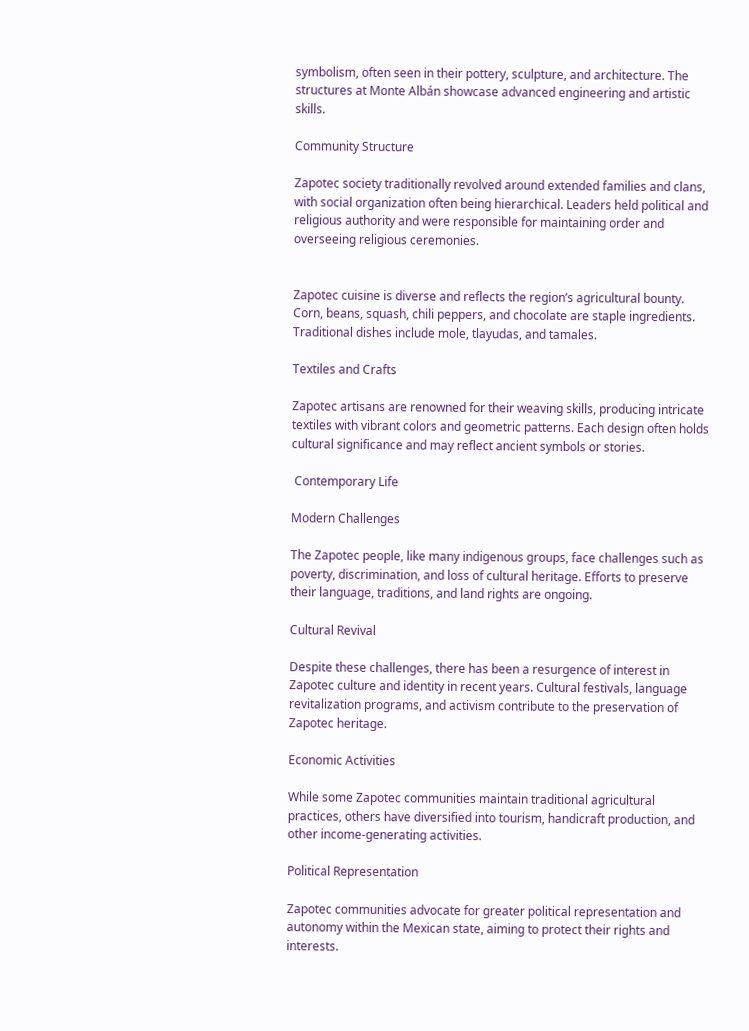symbolism, often seen in their pottery, sculpture, and architecture. The structures at Monte Albán showcase advanced engineering and artistic skills.

Community Structure

Zapotec society traditionally revolved around extended families and clans, with social organization often being hierarchical. Leaders held political and religious authority and were responsible for maintaining order and overseeing religious ceremonies.


Zapotec cuisine is diverse and reflects the region’s agricultural bounty. Corn, beans, squash, chili peppers, and chocolate are staple ingredients. Traditional dishes include mole, tlayudas, and tamales.

Textiles and Crafts

Zapotec artisans are renowned for their weaving skills, producing intricate textiles with vibrant colors and geometric patterns. Each design often holds cultural significance and may reflect ancient symbols or stories.

 Contemporary Life

Modern Challenges

The Zapotec people, like many indigenous groups, face challenges such as poverty, discrimination, and loss of cultural heritage. Efforts to preserve their language, traditions, and land rights are ongoing.

Cultural Revival

Despite these challenges, there has been a resurgence of interest in Zapotec culture and identity in recent years. Cultural festivals, language revitalization programs, and activism contribute to the preservation of Zapotec heritage.

Economic Activities

While some Zapotec communities maintain traditional agricultural practices, others have diversified into tourism, handicraft production, and other income-generating activities.

Political Representation

Zapotec communities advocate for greater political representation and autonomy within the Mexican state, aiming to protect their rights and interests.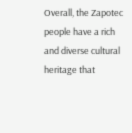Overall, the Zapotec people have a rich and diverse cultural heritage that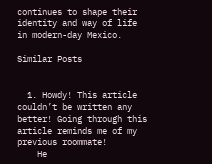continues to shape their identity and way of life in modern-day Mexico.

Similar Posts


  1. Howdy! This article couldn’t be written any better! Going through this article reminds me of my previous roommate!
    He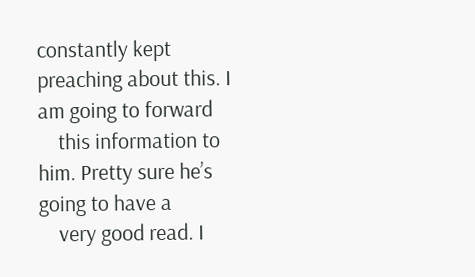constantly kept preaching about this. I am going to forward
    this information to him. Pretty sure he’s going to have a
    very good read. I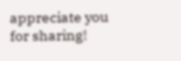appreciate you for sharing!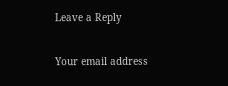Leave a Reply

Your email address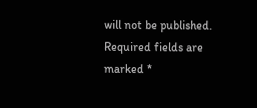will not be published. Required fields are marked *